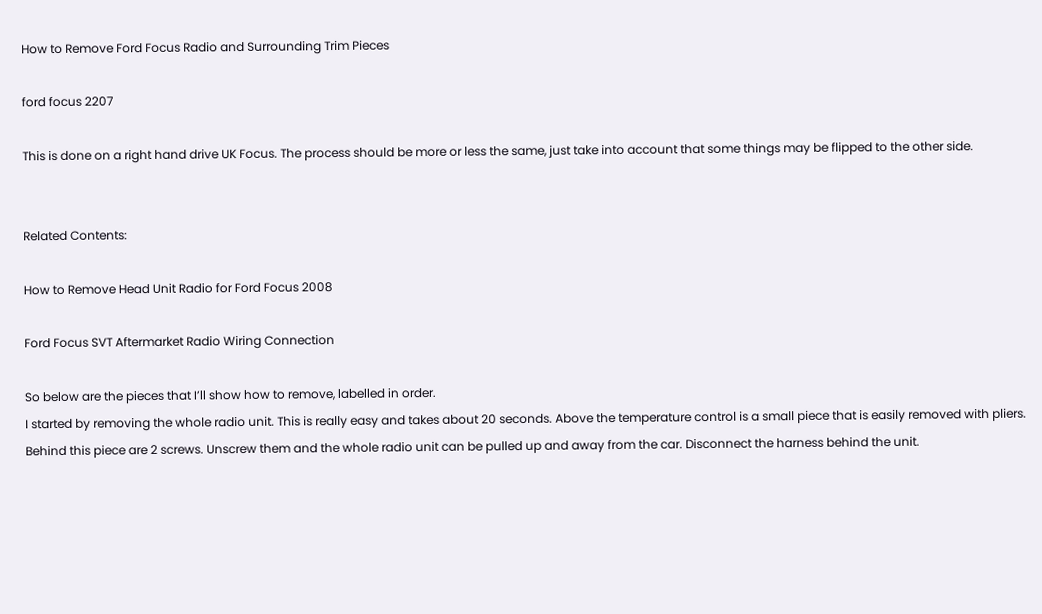How to Remove Ford Focus Radio and Surrounding Trim Pieces

ford focus 2207

This is done on a right hand drive UK Focus. The process should be more or less the same, just take into account that some things may be flipped to the other side.


Related Contents:

How to Remove Head Unit Radio for Ford Focus 2008

Ford Focus SVT Aftermarket Radio Wiring Connection

So below are the pieces that I’ll show how to remove, labelled in order.
I started by removing the whole radio unit. This is really easy and takes about 20 seconds. Above the temperature control is a small piece that is easily removed with pliers. Behind this piece are 2 screws. Unscrew them and the whole radio unit can be pulled up and away from the car. Disconnect the harness behind the unit.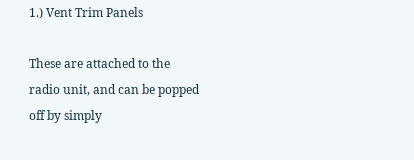1.) Vent Trim Panels

These are attached to the radio unit, and can be popped off by simply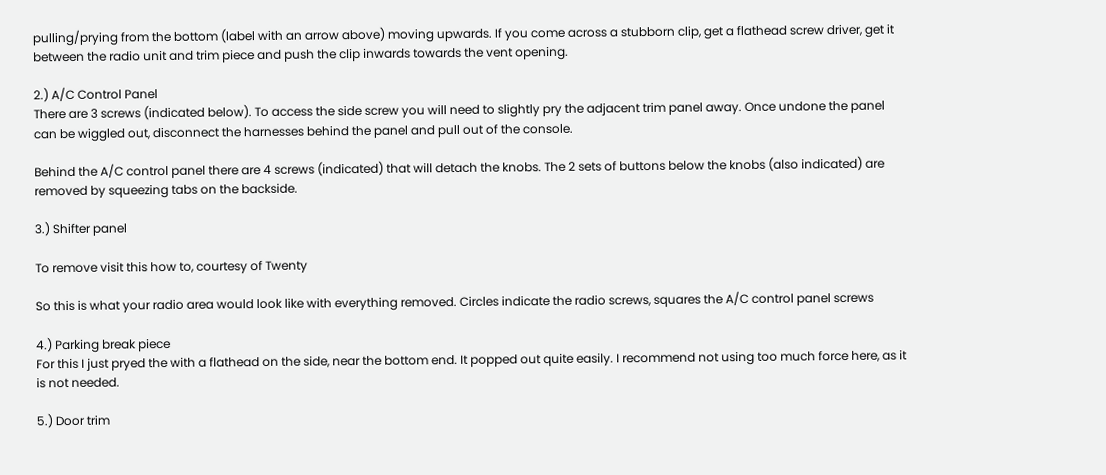pulling/prying from the bottom (label with an arrow above) moving upwards. If you come across a stubborn clip, get a flathead screw driver, get it between the radio unit and trim piece and push the clip inwards towards the vent opening.

2.) A/C Control Panel
There are 3 screws (indicated below). To access the side screw you will need to slightly pry the adjacent trim panel away. Once undone the panel can be wiggled out, disconnect the harnesses behind the panel and pull out of the console.

Behind the A/C control panel there are 4 screws (indicated) that will detach the knobs. The 2 sets of buttons below the knobs (also indicated) are removed by squeezing tabs on the backside.

3.) Shifter panel

To remove visit this how to, courtesy of Twenty

So this is what your radio area would look like with everything removed. Circles indicate the radio screws, squares the A/C control panel screws

4.) Parking break piece
For this I just pryed the with a flathead on the side, near the bottom end. It popped out quite easily. I recommend not using too much force here, as it is not needed.

5.) Door trim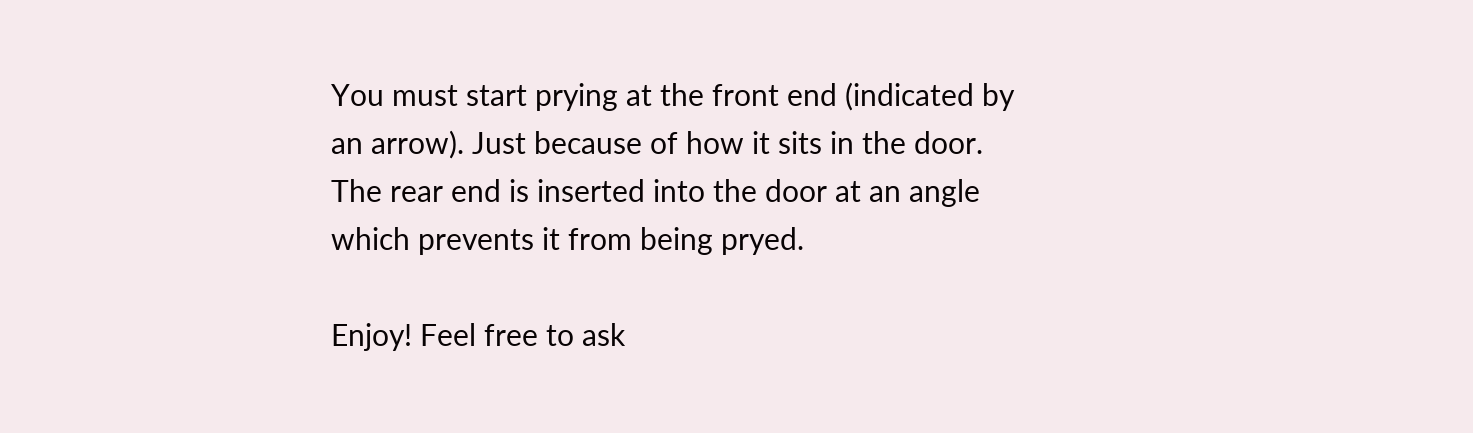You must start prying at the front end (indicated by an arrow). Just because of how it sits in the door. The rear end is inserted into the door at an angle which prevents it from being pryed.

Enjoy! Feel free to ask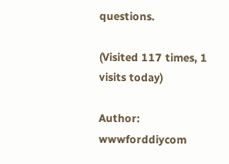questions.

(Visited 117 times, 1 visits today)

Author: wwwforddiycom